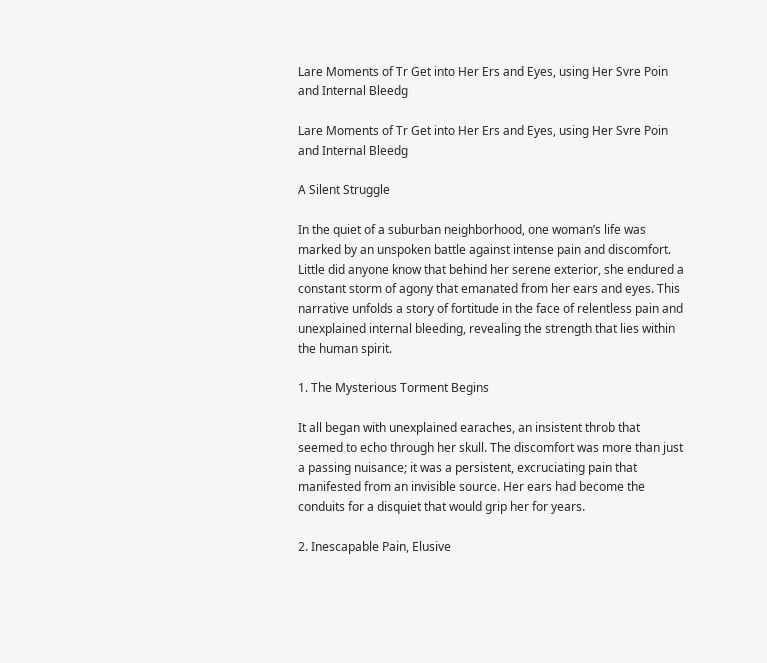Lare Moments of Tr Get into Her Ers and Eyes, using Her Svre Poin and Internal Bleedg

Lare Moments of Tr Get into Her Ers and Eyes, using Her Svre Poin and Internal Bleedg

A Silent Struggle

In the quiet of a suburban neighborhood, one woman’s life was marked by an unspoken battle against intense pain and discomfort. Little did anyone know that behind her serene exterior, she endured a constant storm of agony that emanated from her ears and eyes. This narrative unfolds a story of fortitude in the face of relentless pain and unexplained internal bleeding, revealing the strength that lies within the human spirit.

1. The Mysterious Torment Begins

It all began with unexplained earaches, an insistent throb that seemed to echo through her skull. The discomfort was more than just a passing nuisance; it was a persistent, excruciating pain that manifested from an invisible source. Her ears had become the conduits for a disquiet that would grip her for years.

2. Inescapable Pain, Elusive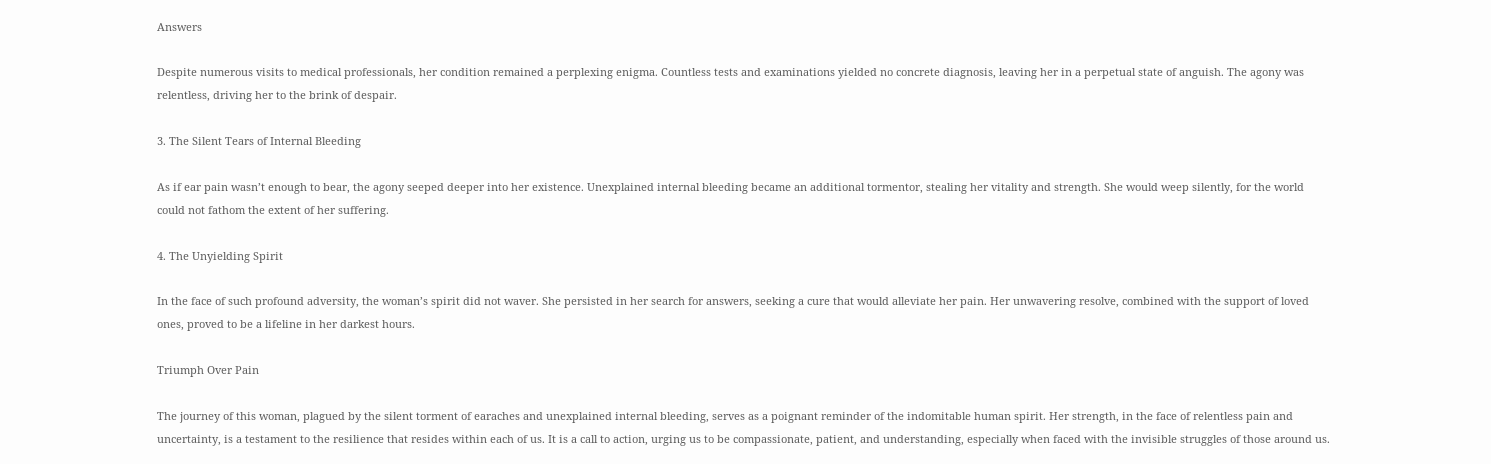Answers

Despite numerous visits to medical professionals, her condition remained a perplexing enigma. Countless tests and examinations yielded no concrete diagnosis, leaving her in a perpetual state of anguish. The agony was relentless, driving her to the brink of despair.

3. The Silent Tears of Internal Bleeding

As if ear pain wasn’t enough to bear, the agony seeped deeper into her existence. Unexplained internal bleeding became an additional tormentor, stealing her vitality and strength. She would weep silently, for the world could not fathom the extent of her suffering.

4. The Unyielding Spirit

In the face of such profound adversity, the woman’s spirit did not waver. She persisted in her search for answers, seeking a cure that would alleviate her pain. Her unwavering resolve, combined with the support of loved ones, proved to be a lifeline in her darkest hours.

Triumph Over Pain

The journey of this woman, plagued by the silent torment of earaches and unexplained internal bleeding, serves as a poignant reminder of the indomitable human spirit. Her strength, in the face of relentless pain and uncertainty, is a testament to the resilience that resides within each of us. It is a call to action, urging us to be compassionate, patient, and understanding, especially when faced with the invisible struggles of those around us.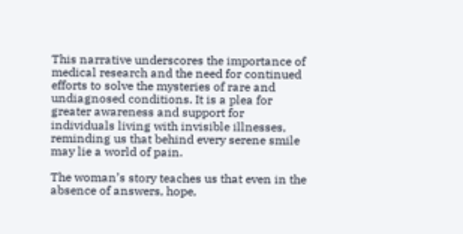This narrative underscores the importance of medical research and the need for continued efforts to solve the mysteries of rare and undiagnosed conditions. It is a plea for greater awareness and support for individuals living with invisible illnesses, reminding us that behind every serene smile may lie a world of pain.

The woman’s story teaches us that even in the absence of answers, hope,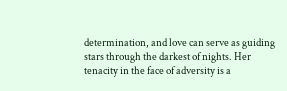determination, and love can serve as guiding stars through the darkest of nights. Her tenacity in the face of adversity is a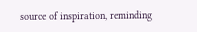source of inspiration, reminding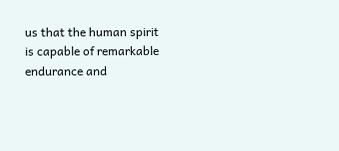us that the human spirit is capable of remarkable endurance and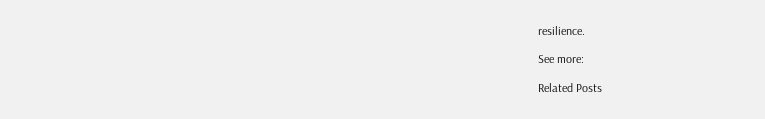resilience.

See more:

Related Posts